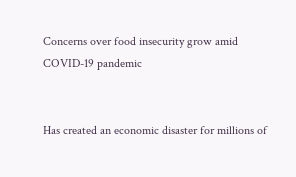Concerns over food insecurity grow amid COVID-19 pandemic


Has created an economic disaster for millions of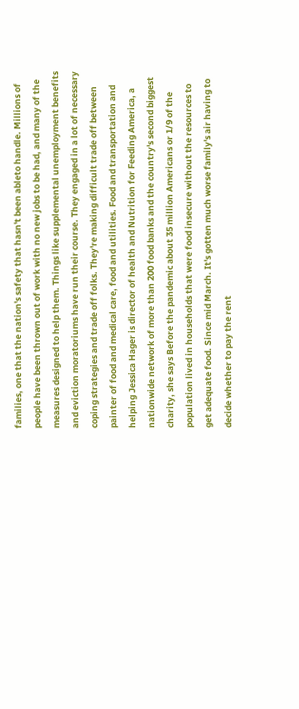families, one that the nation's safety that hasn't been ableto handle. Millions of people have been thrown out of work with no new jobs to be had, and many of the measures designed to help them. Things like supplemental unemployment benefits and eviction moratoriums have run their course. They engaged in a lot of necessary coping strategies and trade off folks. They're making difficult trade off between painter of food and medical care, food and utilities. Food and transportation and helping Jessica Hager is director of health and Nutrition for Feeding America, a nationwide network of more than 200 food banks and the country's second biggest charity, she says Before the pandemic about 35 million Americans or 1/9 of the population lived in households that were food insecure without the resources to get adequate food. Since mid March. It's gotten much worse family's air having to decide whether to pay the rent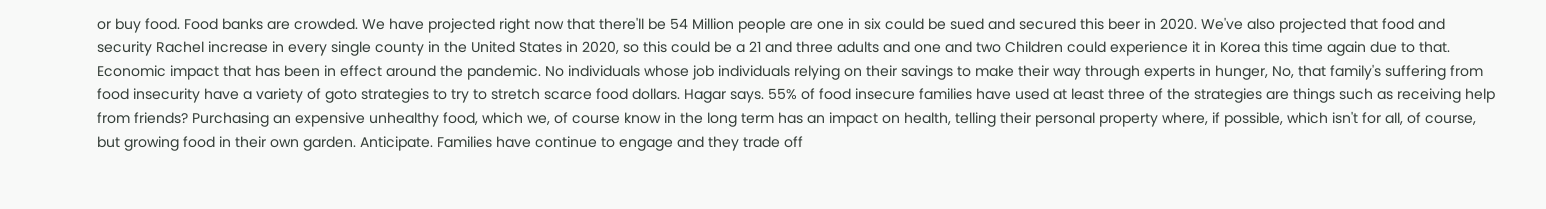or buy food. Food banks are crowded. We have projected right now that there'll be 54 Million people are one in six could be sued and secured this beer in 2020. We've also projected that food and security Rachel increase in every single county in the United States in 2020, so this could be a 21 and three adults and one and two Children could experience it in Korea this time again due to that. Economic impact that has been in effect around the pandemic. No individuals whose job individuals relying on their savings to make their way through experts in hunger, No, that family's suffering from food insecurity have a variety of goto strategies to try to stretch scarce food dollars. Hagar says. 55% of food insecure families have used at least three of the strategies are things such as receiving help from friends? Purchasing an expensive unhealthy food, which we, of course know in the long term has an impact on health, telling their personal property where, if possible, which isn't for all, of course, but growing food in their own garden. Anticipate. Families have continue to engage and they trade off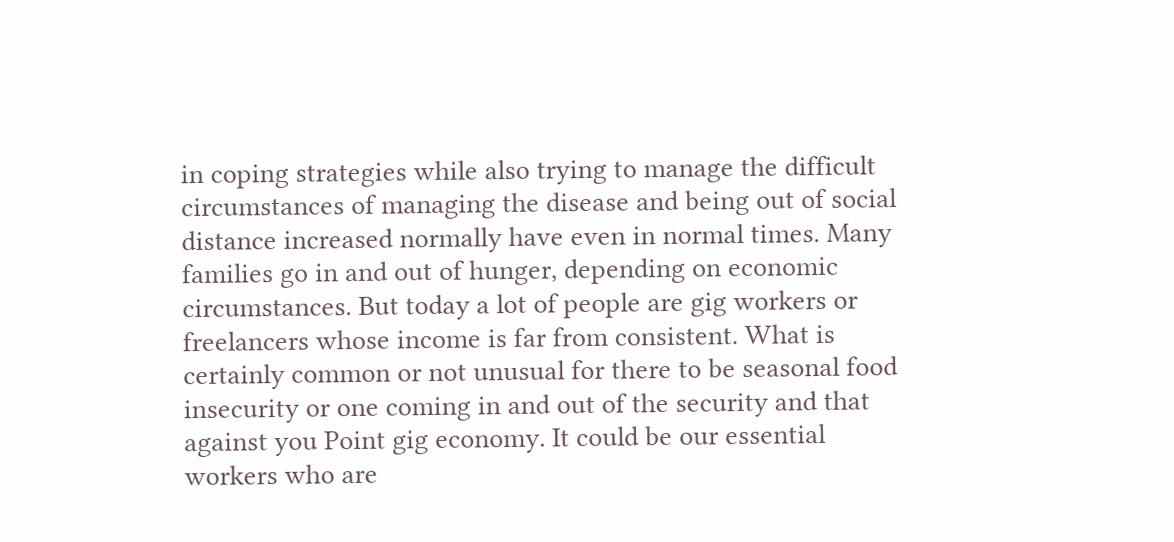in coping strategies while also trying to manage the difficult circumstances of managing the disease and being out of social distance increased normally have even in normal times. Many families go in and out of hunger, depending on economic circumstances. But today a lot of people are gig workers or freelancers whose income is far from consistent. What is certainly common or not unusual for there to be seasonal food insecurity or one coming in and out of the security and that against you Point gig economy. It could be our essential workers who are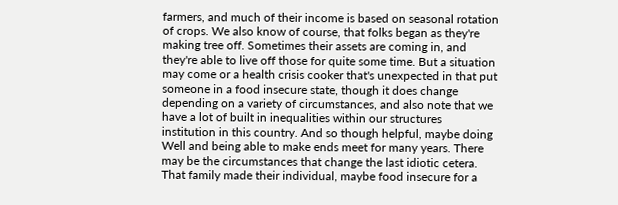farmers, and much of their income is based on seasonal rotation of crops. We also know of course, that folks began as they're making tree off. Sometimes their assets are coming in, and they're able to live off those for quite some time. But a situation may come or a health crisis cooker that's unexpected in that put someone in a food insecure state, though it does change depending on a variety of circumstances, and also note that we have a lot of built in inequalities within our structures institution in this country. And so though helpful, maybe doing Well and being able to make ends meet for many years. There may be the circumstances that change the last idiotic cetera. That family made their individual, maybe food insecure for a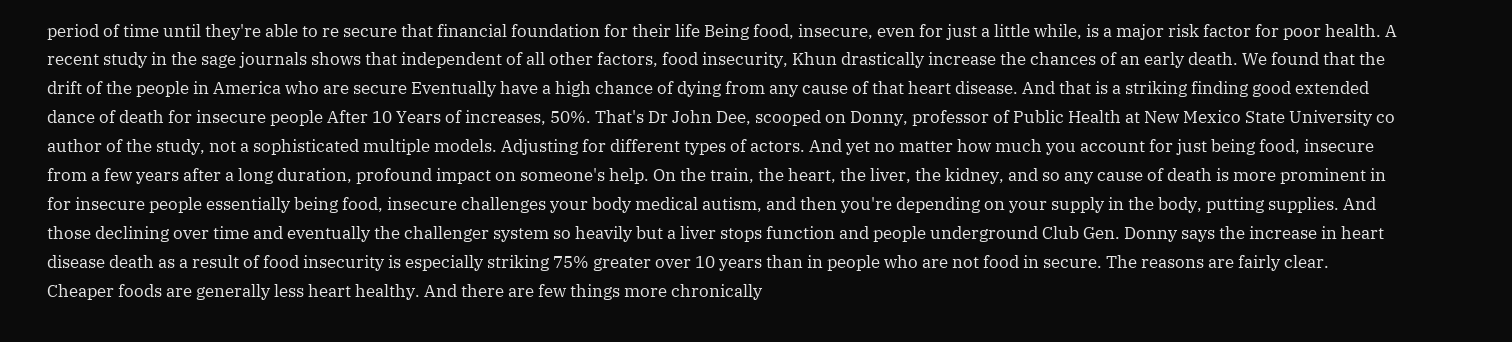period of time until they're able to re secure that financial foundation for their life Being food, insecure, even for just a little while, is a major risk factor for poor health. A recent study in the sage journals shows that independent of all other factors, food insecurity, Khun drastically increase the chances of an early death. We found that the drift of the people in America who are secure Eventually have a high chance of dying from any cause of that heart disease. And that is a striking finding good extended dance of death for insecure people After 10 Years of increases, 50%. That's Dr John Dee, scooped on Donny, professor of Public Health at New Mexico State University co author of the study, not a sophisticated multiple models. Adjusting for different types of actors. And yet no matter how much you account for just being food, insecure from a few years after a long duration, profound impact on someone's help. On the train, the heart, the liver, the kidney, and so any cause of death is more prominent in for insecure people essentially being food, insecure challenges your body medical autism, and then you're depending on your supply in the body, putting supplies. And those declining over time and eventually the challenger system so heavily but a liver stops function and people underground Club Gen. Donny says the increase in heart disease death as a result of food insecurity is especially striking 75% greater over 10 years than in people who are not food in secure. The reasons are fairly clear. Cheaper foods are generally less heart healthy. And there are few things more chronically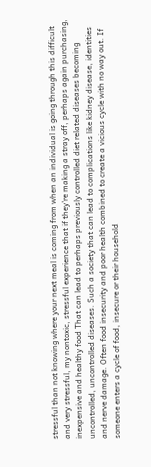stressful than not knowing where your next meal is coming from when an individual is going through this difficult and very stressful, my nontoxic, stressful experience that if they're making a stray off, perhaps again purchasing, inexpensive and healthy food That can lead to perhaps previously controlled diet related diseases becoming uncontrolled, uncontrolled diseases. Such a society that can lead to complications like kidney disease, identities and nerve damage. Often food insecurity and poor health combined to create a vicious cycle with no way out. If someone enters a cycle of food, insecure or their household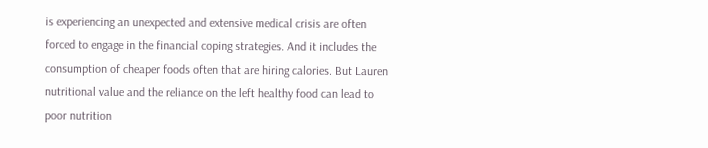is experiencing an unexpected and extensive medical crisis are often forced to engage in the financial coping strategies. And it includes the consumption of cheaper foods often that are hiring calories. But Lauren nutritional value and the reliance on the left healthy food can lead to poor nutrition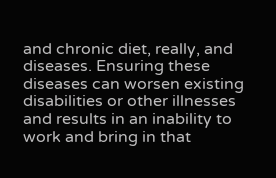and chronic diet, really, and diseases. Ensuring these diseases can worsen existing disabilities or other illnesses and results in an inability to work and bring in that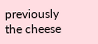previously the cheese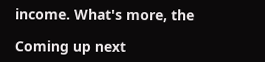income. What's more, the

Coming up next